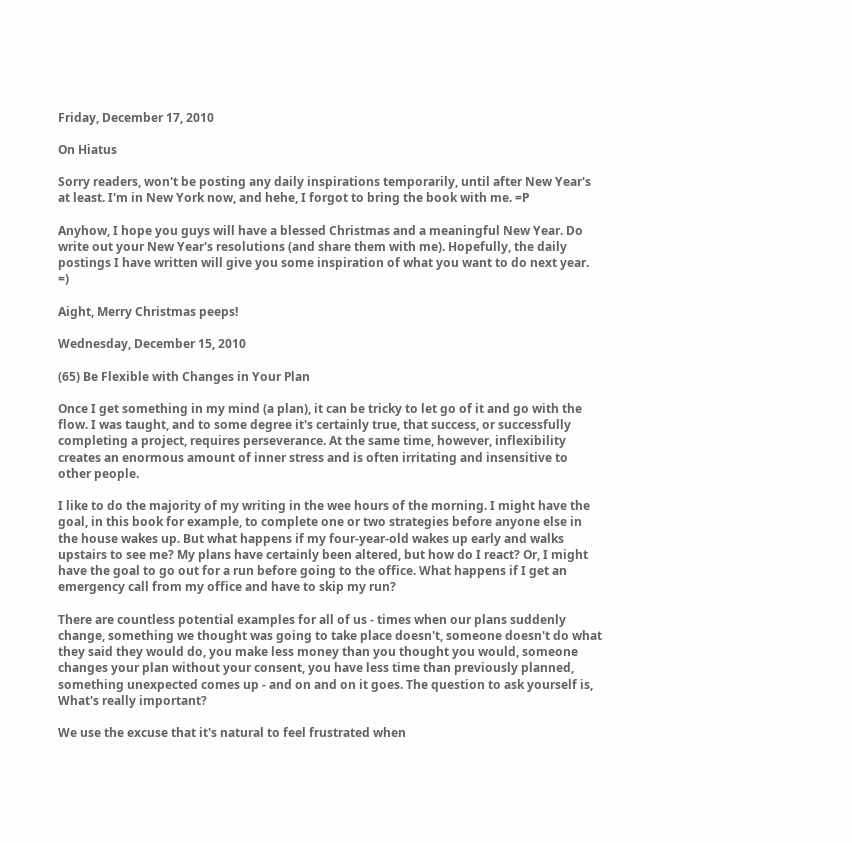Friday, December 17, 2010

On Hiatus

Sorry readers, won't be posting any daily inspirations temporarily, until after New Year's at least. I'm in New York now, and hehe, I forgot to bring the book with me. =P

Anyhow, I hope you guys will have a blessed Christmas and a meaningful New Year. Do write out your New Year's resolutions (and share them with me). Hopefully, the daily postings I have written will give you some inspiration of what you want to do next year. =)

Aight, Merry Christmas peeps!

Wednesday, December 15, 2010

(65) Be Flexible with Changes in Your Plan

Once I get something in my mind (a plan), it can be tricky to let go of it and go with the flow. I was taught, and to some degree it's certainly true, that success, or successfully completing a project, requires perseverance. At the same time, however, inflexibility creates an enormous amount of inner stress and is often irritating and insensitive to other people.

I like to do the majority of my writing in the wee hours of the morning. I might have the goal, in this book for example, to complete one or two strategies before anyone else in the house wakes up. But what happens if my four-year-old wakes up early and walks upstairs to see me? My plans have certainly been altered, but how do I react? Or, I might have the goal to go out for a run before going to the office. What happens if I get an emergency call from my office and have to skip my run?

There are countless potential examples for all of us - times when our plans suddenly change, something we thought was going to take place doesn't, someone doesn't do what they said they would do, you make less money than you thought you would, someone changes your plan without your consent, you have less time than previously planned, something unexpected comes up - and on and on it goes. The question to ask yourself is, What's really important?

We use the excuse that it's natural to feel frustrated when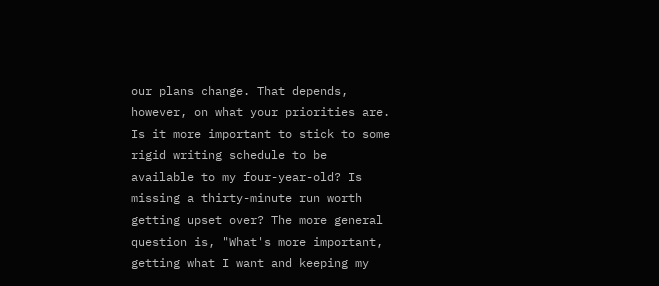our plans change. That depends, however, on what your priorities are. Is it more important to stick to some rigid writing schedule to be available to my four-year-old? Is missing a thirty-minute run worth getting upset over? The more general question is, "What's more important, getting what I want and keeping my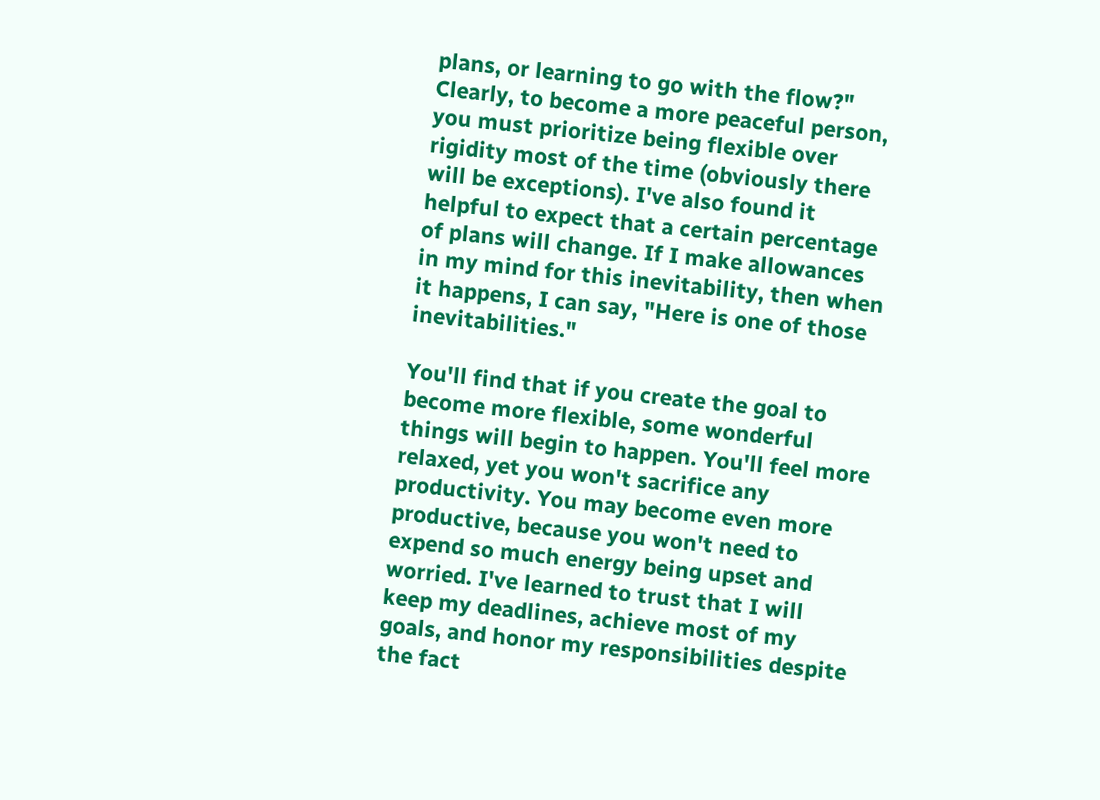plans, or learning to go with the flow?" Clearly, to become a more peaceful person, you must prioritize being flexible over rigidity most of the time (obviously there will be exceptions). I've also found it helpful to expect that a certain percentage of plans will change. If I make allowances in my mind for this inevitability, then when it happens, I can say, "Here is one of those inevitabilities."

You'll find that if you create the goal to become more flexible, some wonderful things will begin to happen. You'll feel more relaxed, yet you won't sacrifice any productivity. You may become even more productive, because you won't need to expend so much energy being upset and worried. I've learned to trust that I will keep my deadlines, achieve most of my goals, and honor my responsibilities despite the fact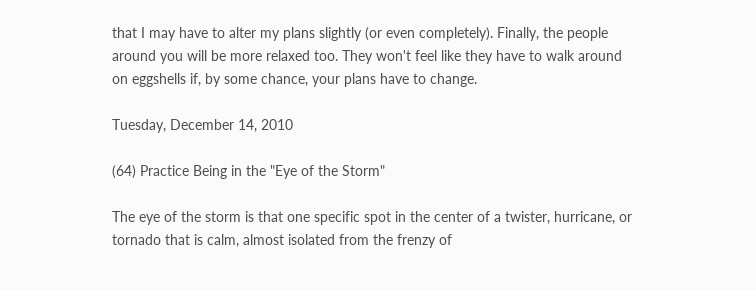that I may have to alter my plans slightly (or even completely). Finally, the people around you will be more relaxed too. They won't feel like they have to walk around on eggshells if, by some chance, your plans have to change.

Tuesday, December 14, 2010

(64) Practice Being in the "Eye of the Storm"

The eye of the storm is that one specific spot in the center of a twister, hurricane, or tornado that is calm, almost isolated from the frenzy of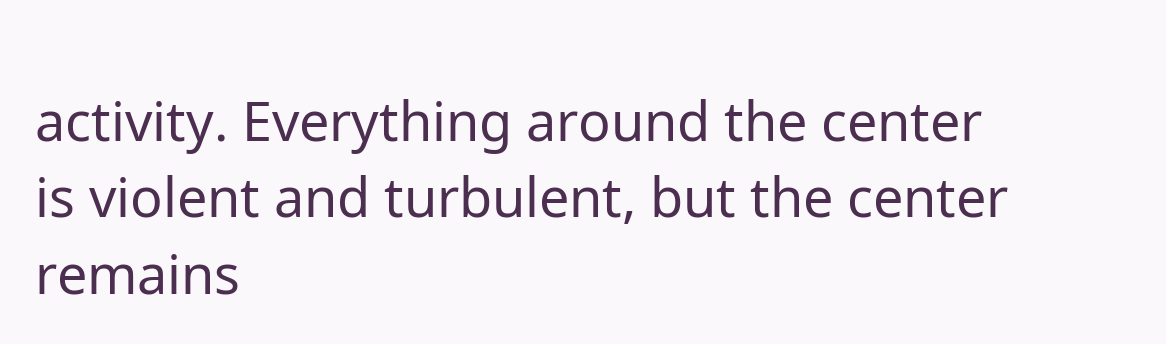activity. Everything around the center is violent and turbulent, but the center remains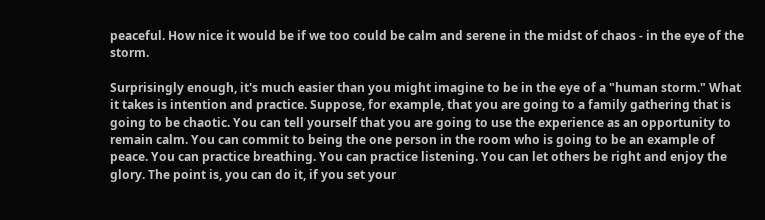peaceful. How nice it would be if we too could be calm and serene in the midst of chaos - in the eye of the storm.

Surprisingly enough, it's much easier than you might imagine to be in the eye of a "human storm." What it takes is intention and practice. Suppose, for example, that you are going to a family gathering that is going to be chaotic. You can tell yourself that you are going to use the experience as an opportunity to remain calm. You can commit to being the one person in the room who is going to be an example of peace. You can practice breathing. You can practice listening. You can let others be right and enjoy the glory. The point is, you can do it, if you set your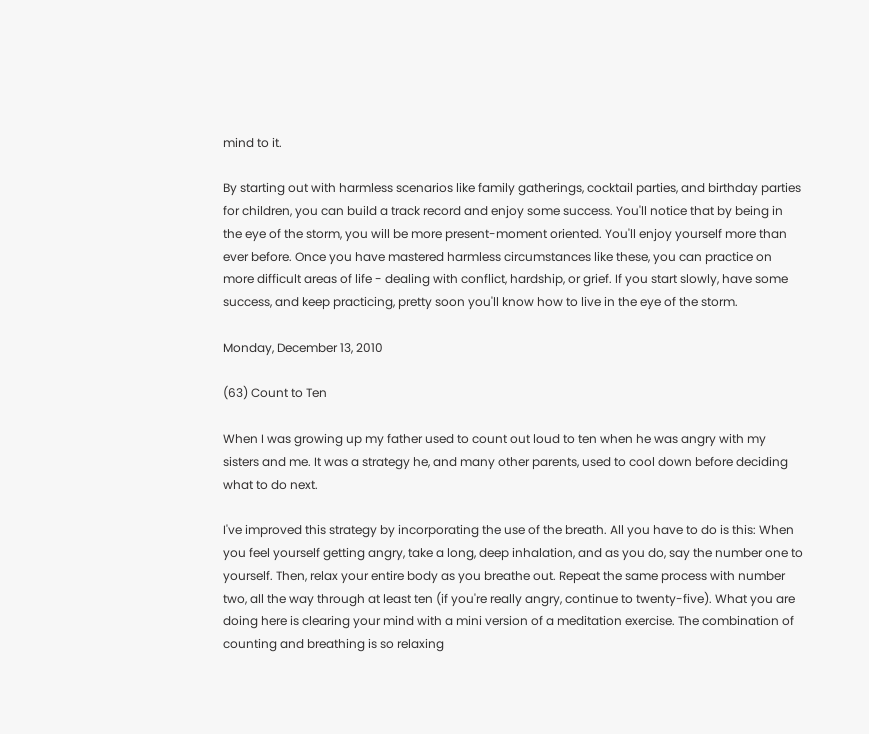mind to it.

By starting out with harmless scenarios like family gatherings, cocktail parties, and birthday parties for children, you can build a track record and enjoy some success. You'll notice that by being in the eye of the storm, you will be more present-moment oriented. You'll enjoy yourself more than ever before. Once you have mastered harmless circumstances like these, you can practice on more difficult areas of life - dealing with conflict, hardship, or grief. If you start slowly, have some success, and keep practicing, pretty soon you'll know how to live in the eye of the storm.

Monday, December 13, 2010

(63) Count to Ten

When I was growing up my father used to count out loud to ten when he was angry with my sisters and me. It was a strategy he, and many other parents, used to cool down before deciding what to do next.

I've improved this strategy by incorporating the use of the breath. All you have to do is this: When you feel yourself getting angry, take a long, deep inhalation, and as you do, say the number one to yourself. Then, relax your entire body as you breathe out. Repeat the same process with number two, all the way through at least ten (if you're really angry, continue to twenty-five). What you are doing here is clearing your mind with a mini version of a meditation exercise. The combination of counting and breathing is so relaxing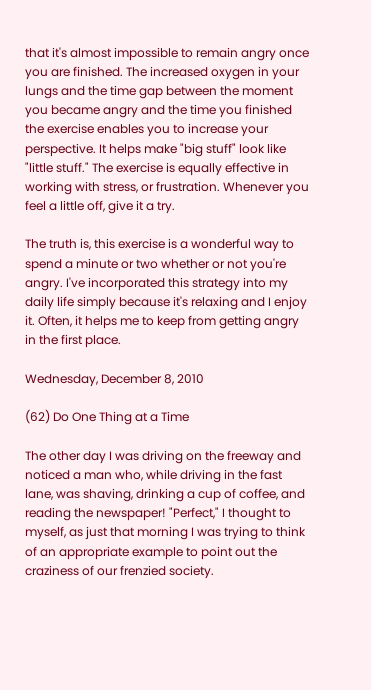that it's almost impossible to remain angry once you are finished. The increased oxygen in your lungs and the time gap between the moment you became angry and the time you finished the exercise enables you to increase your perspective. It helps make "big stuff" look like "little stuff." The exercise is equally effective in working with stress, or frustration. Whenever you feel a little off, give it a try.

The truth is, this exercise is a wonderful way to spend a minute or two whether or not you're angry. I've incorporated this strategy into my daily life simply because it's relaxing and I enjoy it. Often, it helps me to keep from getting angry in the first place.

Wednesday, December 8, 2010

(62) Do One Thing at a Time

The other day I was driving on the freeway and noticed a man who, while driving in the fast lane, was shaving, drinking a cup of coffee, and reading the newspaper! "Perfect," I thought to myself, as just that morning I was trying to think of an appropriate example to point out the craziness of our frenzied society.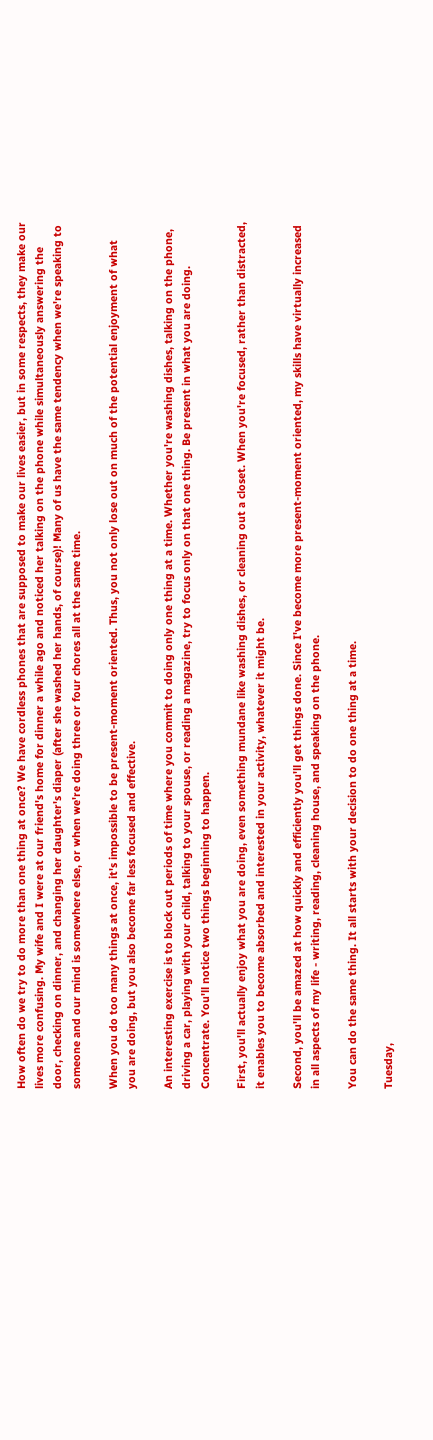How often do we try to do more than one thing at once? We have cordless phones that are supposed to make our lives easier, but in some respects, they make our lives more confusing. My wife and I were at our friend's home for dinner a while ago and noticed her talking on the phone while simultaneously answering the door, checking on dinner, and changing her daughter's diaper (after she washed her hands, of course)! Many of us have the same tendency when we're speaking to someone and our mind is somewhere else, or when we're doing three or four chores all at the same time.

When you do too many things at once, it's impossible to be present-moment oriented. Thus, you not only lose out on much of the potential enjoyment of what you are doing, but you also become far less focused and effective.

An interesting exercise is to block out periods of time where you commit to doing only one thing at a time. Whether you're washing dishes, talking on the phone, driving a car, playing with your child, talking to your spouse, or reading a magazine, try to focus only on that one thing. Be present in what you are doing. Concentrate. You'll notice two things beginning to happen.

First, you'll actually enjoy what you are doing, even something mundane like washing dishes, or cleaning out a closet. When you're focused, rather than distracted, it enables you to become absorbed and interested in your activity, whatever it might be.

Second, you'll be amazed at how quickly and efficiently you'll get things done. Since I've become more present-moment oriented, my skills have virtually increased in all aspects of my life - writing, reading, cleaning house, and speaking on the phone.

You can do the same thing. It all starts with your decision to do one thing at a time.

Tuesday,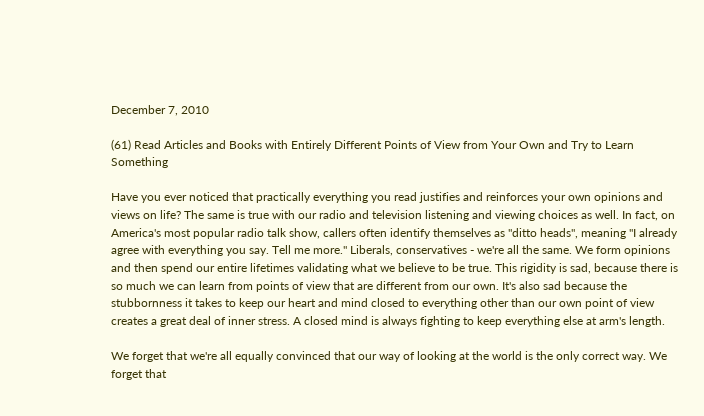December 7, 2010

(61) Read Articles and Books with Entirely Different Points of View from Your Own and Try to Learn Something

Have you ever noticed that practically everything you read justifies and reinforces your own opinions and views on life? The same is true with our radio and television listening and viewing choices as well. In fact, on America's most popular radio talk show, callers often identify themselves as "ditto heads", meaning "I already agree with everything you say. Tell me more." Liberals, conservatives - we're all the same. We form opinions and then spend our entire lifetimes validating what we believe to be true. This rigidity is sad, because there is so much we can learn from points of view that are different from our own. It's also sad because the stubbornness it takes to keep our heart and mind closed to everything other than our own point of view creates a great deal of inner stress. A closed mind is always fighting to keep everything else at arm's length.

We forget that we're all equally convinced that our way of looking at the world is the only correct way. We forget that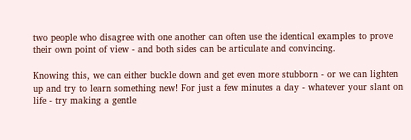two people who disagree with one another can often use the identical examples to prove their own point of view - and both sides can be articulate and convincing.

Knowing this, we can either buckle down and get even more stubborn - or we can lighten up and try to learn something new! For just a few minutes a day - whatever your slant on life - try making a gentle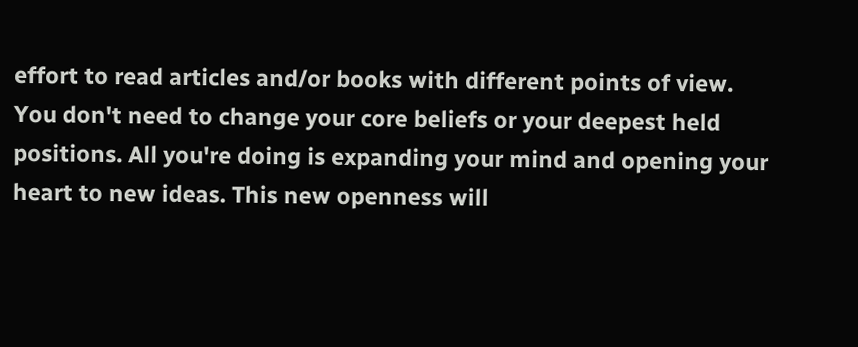effort to read articles and/or books with different points of view. You don't need to change your core beliefs or your deepest held positions. All you're doing is expanding your mind and opening your heart to new ideas. This new openness will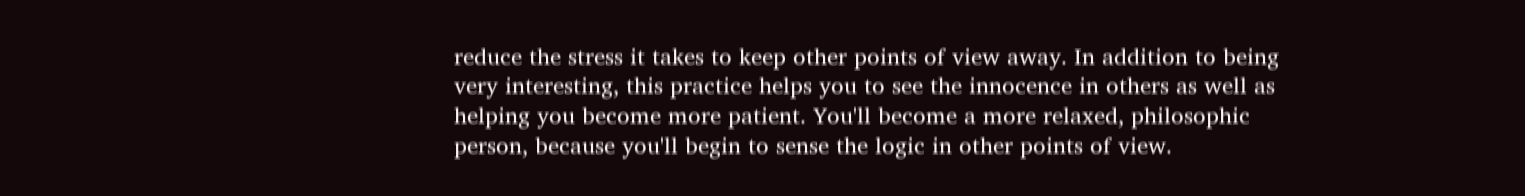reduce the stress it takes to keep other points of view away. In addition to being very interesting, this practice helps you to see the innocence in others as well as helping you become more patient. You'll become a more relaxed, philosophic person, because you'll begin to sense the logic in other points of view.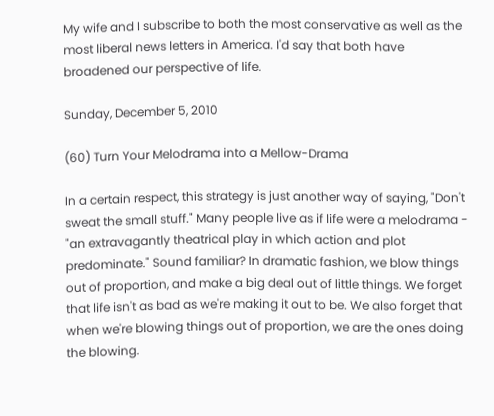My wife and I subscribe to both the most conservative as well as the most liberal news letters in America. I'd say that both have broadened our perspective of life.

Sunday, December 5, 2010

(60) Turn Your Melodrama into a Mellow-Drama

In a certain respect, this strategy is just another way of saying, "Don't sweat the small stuff." Many people live as if life were a melodrama - "an extravagantly theatrical play in which action and plot predominate." Sound familiar? In dramatic fashion, we blow things out of proportion, and make a big deal out of little things. We forget that life isn't as bad as we're making it out to be. We also forget that when we're blowing things out of proportion, we are the ones doing the blowing.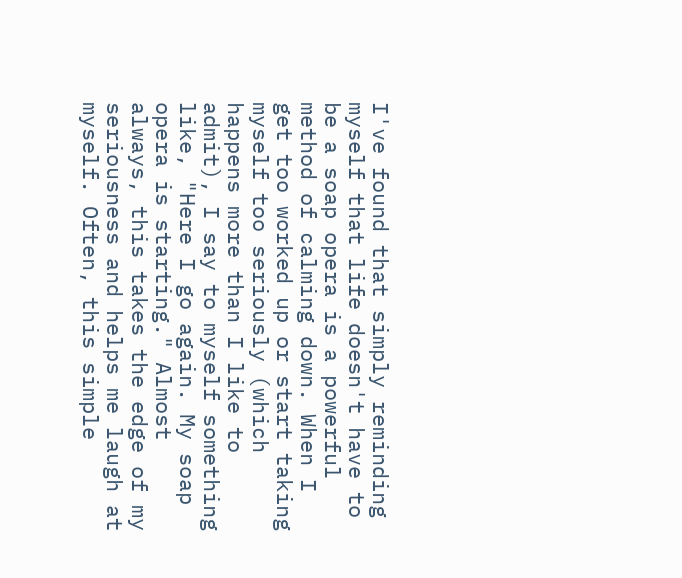I've found that simply reminding myself that life doesn't have to be a soap opera is a powerful method of calming down. When I get too worked up or start taking myself too seriously (which happens more than I like to admit), I say to myself something like, "Here I go again. My soap opera is starting." Almost always, this takes the edge of my seriousness and helps me laugh at myself. Often, this simple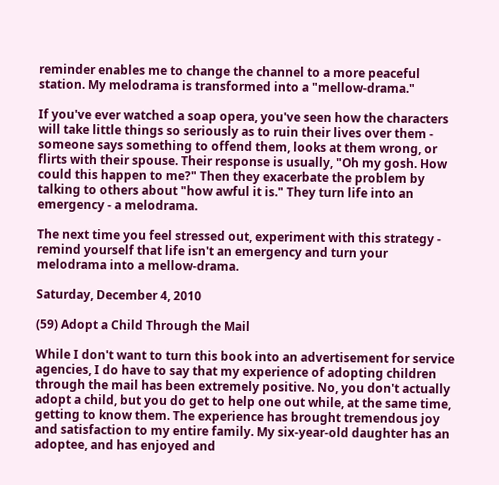reminder enables me to change the channel to a more peaceful station. My melodrama is transformed into a "mellow-drama."

If you've ever watched a soap opera, you've seen how the characters will take little things so seriously as to ruin their lives over them - someone says something to offend them, looks at them wrong, or flirts with their spouse. Their response is usually, "Oh my gosh. How could this happen to me?" Then they exacerbate the problem by talking to others about "how awful it is." They turn life into an emergency - a melodrama.

The next time you feel stressed out, experiment with this strategy - remind yourself that life isn't an emergency and turn your melodrama into a mellow-drama.

Saturday, December 4, 2010

(59) Adopt a Child Through the Mail

While I don't want to turn this book into an advertisement for service agencies, I do have to say that my experience of adopting children through the mail has been extremely positive. No, you don't actually adopt a child, but you do get to help one out while, at the same time, getting to know them. The experience has brought tremendous joy and satisfaction to my entire family. My six-year-old daughter has an adoptee, and has enjoyed and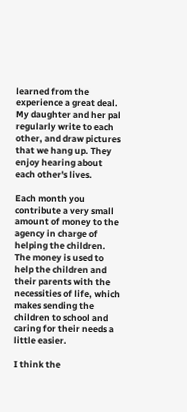learned from the experience a great deal. My daughter and her pal regularly write to each other, and draw pictures that we hang up. They enjoy hearing about each other's lives.

Each month you contribute a very small amount of money to the agency in charge of helping the children. The money is used to help the children and their parents with the necessities of life, which makes sending the children to school and caring for their needs a little easier.

I think the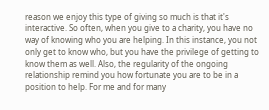reason we enjoy this type of giving so much is that it's interactive. So often, when you give to a charity, you have no way of knowing who you are helping. In this instance, you not only get to know who, but you have the privilege of getting to know them as well. Also, the regularity of the ongoing relationship remind you how fortunate you are to be in a position to help. For me and for many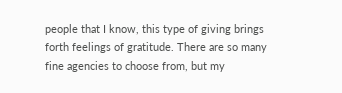people that I know, this type of giving brings forth feelings of gratitude. There are so many fine agencies to choose from, but my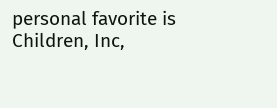personal favorite is Children, Inc,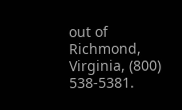out of Richmond, Virginia, (800) 538-5381.